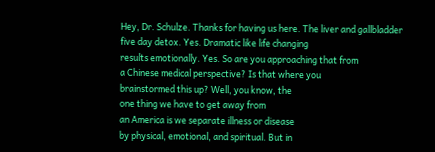Hey, Dr. Schulze. Thanks for having us here. The liver and gallbladder
five day detox. Yes. Dramatic like life changing
results emotionally. Yes. So are you approaching that from
a Chinese medical perspective? Is that where you
brainstormed this up? Well, you know, the
one thing we have to get away from
an America is we separate illness or disease
by physical, emotional, and spiritual. But in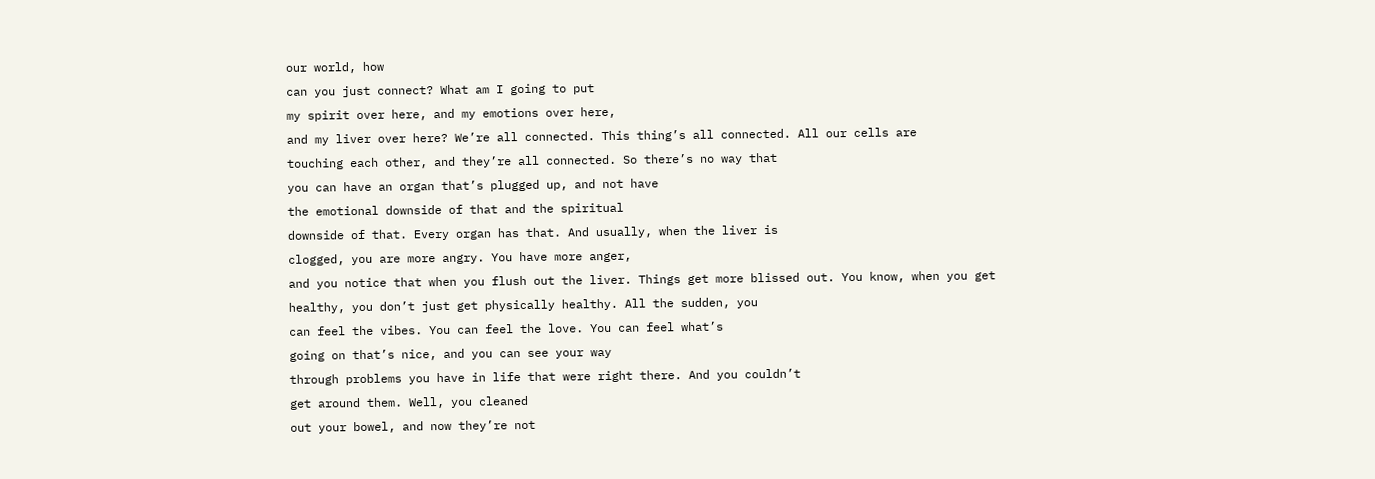our world, how
can you just connect? What am I going to put
my spirit over here, and my emotions over here,
and my liver over here? We’re all connected. This thing’s all connected. All our cells are
touching each other, and they’re all connected. So there’s no way that
you can have an organ that’s plugged up, and not have
the emotional downside of that and the spiritual
downside of that. Every organ has that. And usually, when the liver is
clogged, you are more angry. You have more anger,
and you notice that when you flush out the liver. Things get more blissed out. You know, when you get
healthy, you don’t just get physically healthy. All the sudden, you
can feel the vibes. You can feel the love. You can feel what’s
going on that’s nice, and you can see your way
through problems you have in life that were right there. And you couldn’t
get around them. Well, you cleaned
out your bowel, and now they’re not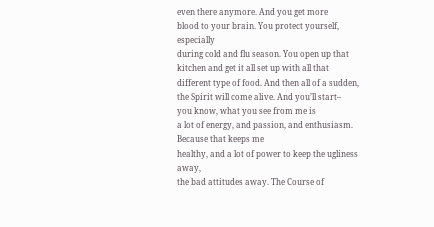even there anymore. And you get more
blood to your brain. You protect yourself, especially
during cold and flu season. You open up that
kitchen and get it all set up with all that
different type of food. And then all of a sudden,
the Spirit will come alive. And you’ll start–
you know, what you see from me is
a lot of energy, and passion, and enthusiasm. Because that keeps me
healthy, and a lot of power to keep the ugliness away,
the bad attitudes away. The Course of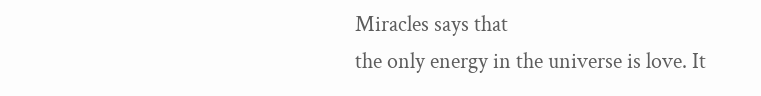Miracles says that
the only energy in the universe is love. It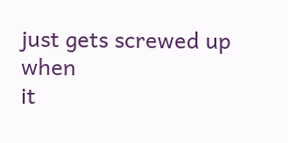just gets screwed up when
it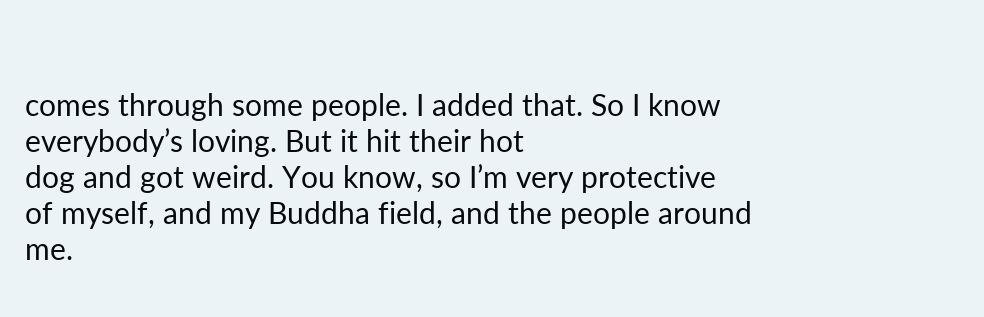comes through some people. I added that. So I know everybody’s loving. But it hit their hot
dog and got weird. You know, so I’m very protective
of myself, and my Buddha field, and the people around me.